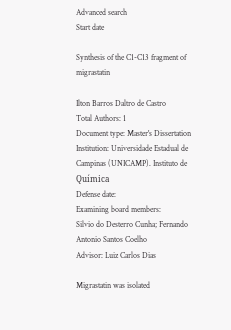Advanced search
Start date

Synthesis of the C1-C13 fragment of migrastatin

Ilton Barros Daltro de Castro
Total Authors: 1
Document type: Master's Dissertation
Institution: Universidade Estadual de Campinas (UNICAMP). Instituto de Química
Defense date:
Examining board members:
Silvio do Desterro Cunha; Fernando Antonio Santos Coelho
Advisor: Luiz Carlos Dias

Migrastatin was isolated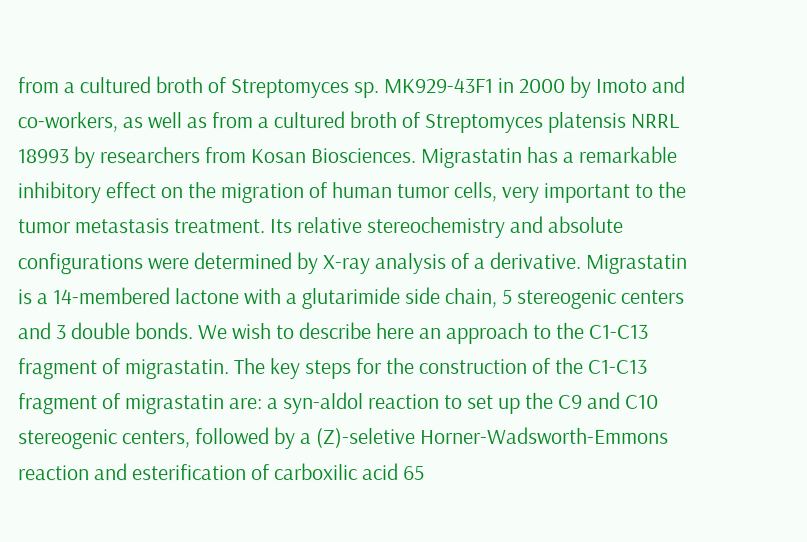from a cultured broth of Streptomyces sp. MK929-43F1 in 2000 by Imoto and co-workers, as well as from a cultured broth of Streptomyces platensis NRRL 18993 by researchers from Kosan Biosciences. Migrastatin has a remarkable inhibitory effect on the migration of human tumor cells, very important to the tumor metastasis treatment. Its relative stereochemistry and absolute configurations were determined by X-ray analysis of a derivative. Migrastatin is a 14-membered lactone with a glutarimide side chain, 5 stereogenic centers and 3 double bonds. We wish to describe here an approach to the C1-C13 fragment of migrastatin. The key steps for the construction of the C1-C13 fragment of migrastatin are: a syn-aldol reaction to set up the C9 and C10 stereogenic centers, followed by a (Z)-seletive Horner-Wadsworth-Emmons reaction and esterification of carboxilic acid 65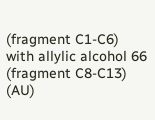(fragment C1-C6) with allylic alcohol 66 (fragment C8-C13) (AU)